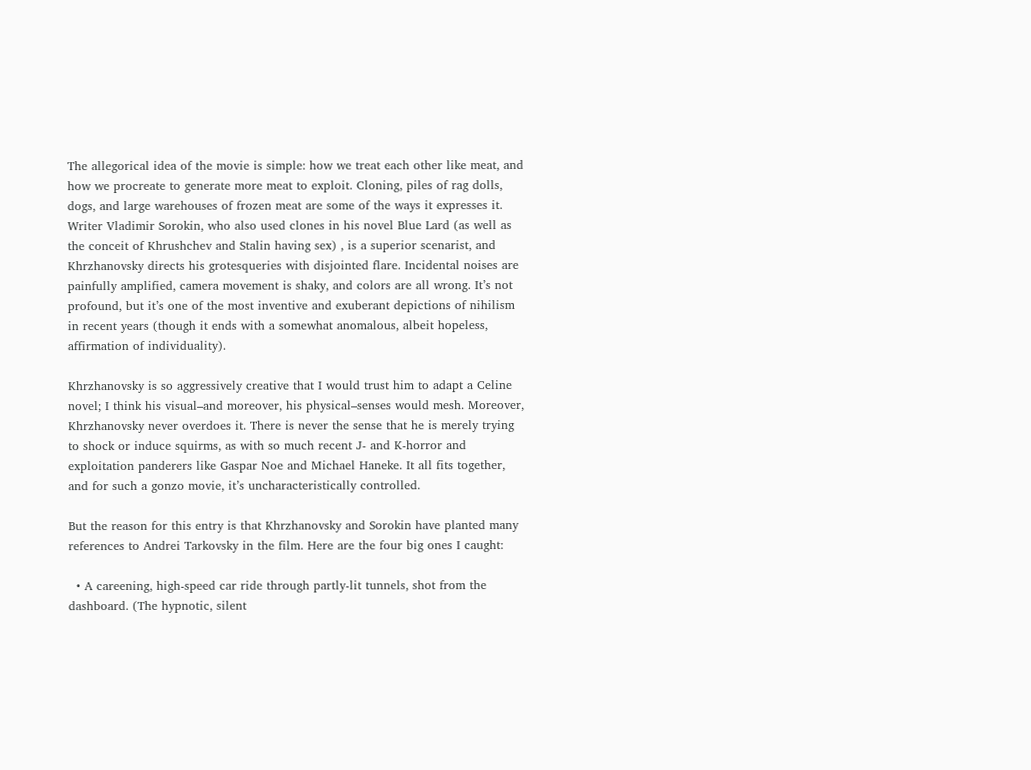The allegorical idea of the movie is simple: how we treat each other like meat, and how we procreate to generate more meat to exploit. Cloning, piles of rag dolls, dogs, and large warehouses of frozen meat are some of the ways it expresses it. Writer Vladimir Sorokin, who also used clones in his novel Blue Lard (as well as the conceit of Khrushchev and Stalin having sex) , is a superior scenarist, and Khrzhanovsky directs his grotesqueries with disjointed flare. Incidental noises are painfully amplified, camera movement is shaky, and colors are all wrong. It’s not profound, but it’s one of the most inventive and exuberant depictions of nihilism in recent years (though it ends with a somewhat anomalous, albeit hopeless, affirmation of individuality).

Khrzhanovsky is so aggressively creative that I would trust him to adapt a Celine novel; I think his visual–and moreover, his physical–senses would mesh. Moreover, Khrzhanovsky never overdoes it. There is never the sense that he is merely trying to shock or induce squirms, as with so much recent J- and K-horror and exploitation panderers like Gaspar Noe and Michael Haneke. It all fits together, and for such a gonzo movie, it’s uncharacteristically controlled.

But the reason for this entry is that Khrzhanovsky and Sorokin have planted many references to Andrei Tarkovsky in the film. Here are the four big ones I caught:

  • A careening, high-speed car ride through partly-lit tunnels, shot from the dashboard. (The hypnotic, silent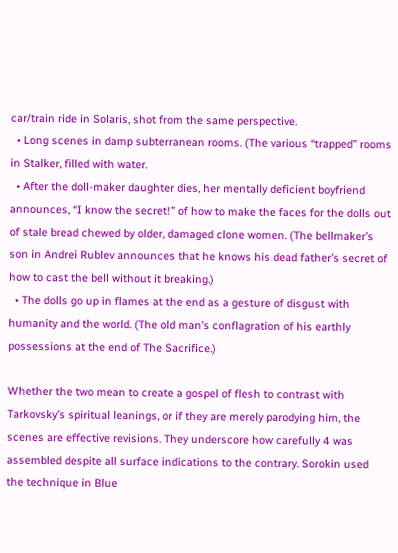car/train ride in Solaris, shot from the same perspective.
  • Long scenes in damp subterranean rooms. (The various “trapped” rooms in Stalker, filled with water.
  • After the doll-maker daughter dies, her mentally deficient boyfriend announces, “I know the secret!” of how to make the faces for the dolls out of stale bread chewed by older, damaged clone women. (The bellmaker’s son in Andrei Rublev announces that he knows his dead father’s secret of how to cast the bell without it breaking.)
  • The dolls go up in flames at the end as a gesture of disgust with humanity and the world. (The old man’s conflagration of his earthly possessions at the end of The Sacrifice.)

Whether the two mean to create a gospel of flesh to contrast with Tarkovsky’s spiritual leanings, or if they are merely parodying him, the scenes are effective revisions. They underscore how carefully 4 was assembled despite all surface indications to the contrary. Sorokin used the technique in Blue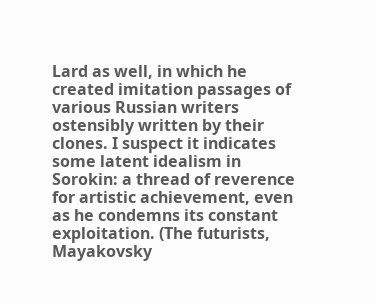Lard as well, in which he created imitation passages of various Russian writers ostensibly written by their clones. I suspect it indicates some latent idealism in Sorokin: a thread of reverence for artistic achievement, even as he condemns its constant exploitation. (The futurists, Mayakovsky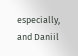especially, and Daniil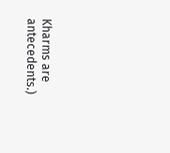Kharms are antecedents.)